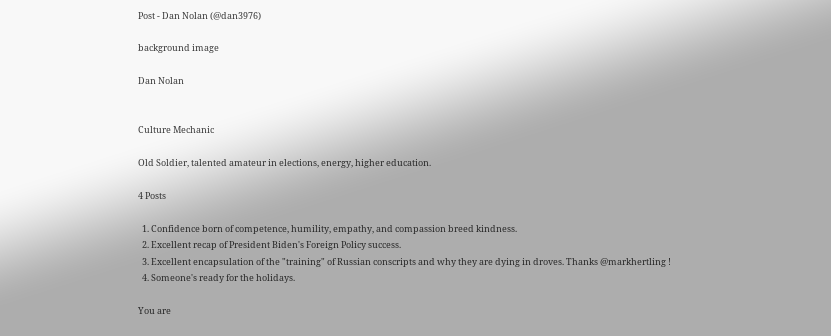Post - Dan Nolan (@dan3976)

background image

Dan Nolan


Culture Mechanic

Old Soldier, talented amateur in elections, energy, higher education.

4 Posts

  1. Confidence born of competence, humility, empathy, and compassion breed kindness.
  2. Excellent recap of President Biden's Foreign Policy success.
  3. Excellent encapsulation of the "training" of Russian conscripts and why they are dying in droves. Thanks @markhertling !
  4. Someone's ready for the holidays.

You are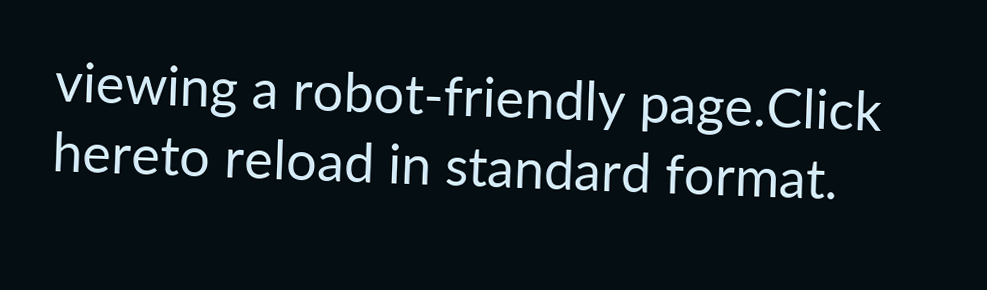viewing a robot-friendly page.Click hereto reload in standard format.